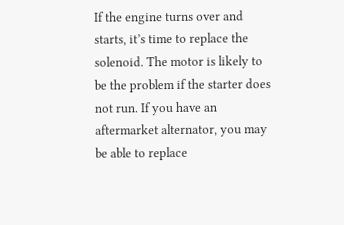If the engine turns over and starts, it’s time to replace the solenoid. The motor is likely to be the problem if the starter does not run. If you have an aftermarket alternator, you may be able to replace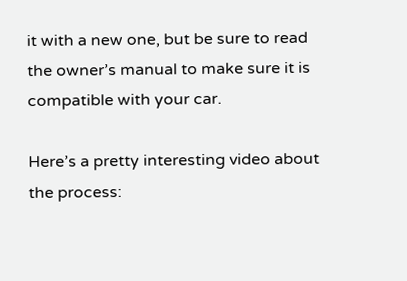it with a new one, but be sure to read the owner’s manual to make sure it is compatible with your car.

Here’s a pretty interesting video about the process: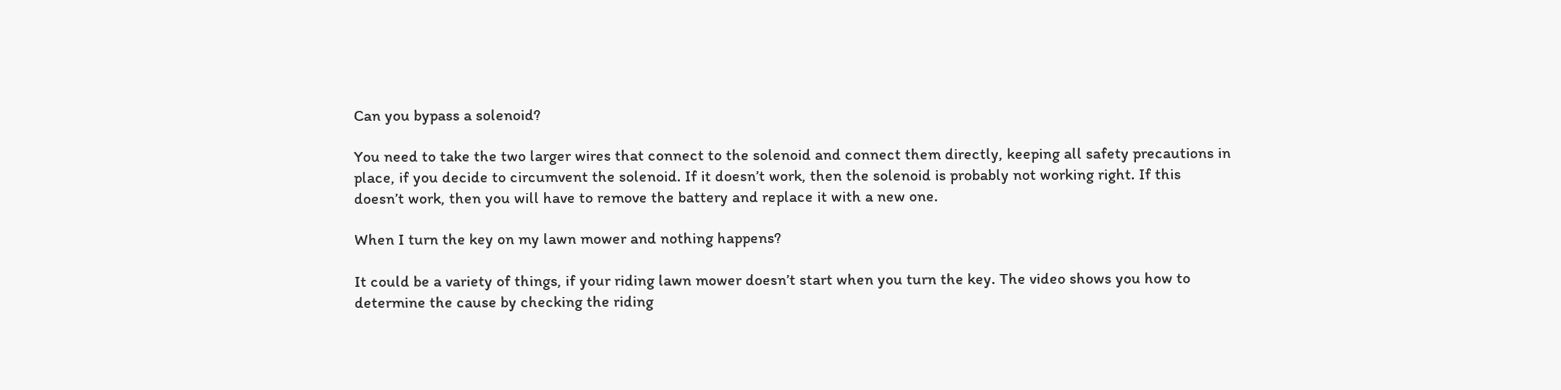Can you bypass a solenoid?

You need to take the two larger wires that connect to the solenoid and connect them directly, keeping all safety precautions in place, if you decide to circumvent the solenoid. If it doesn’t work, then the solenoid is probably not working right. If this doesn’t work, then you will have to remove the battery and replace it with a new one.

When I turn the key on my lawn mower and nothing happens?

It could be a variety of things, if your riding lawn mower doesn’t start when you turn the key. The video shows you how to determine the cause by checking the riding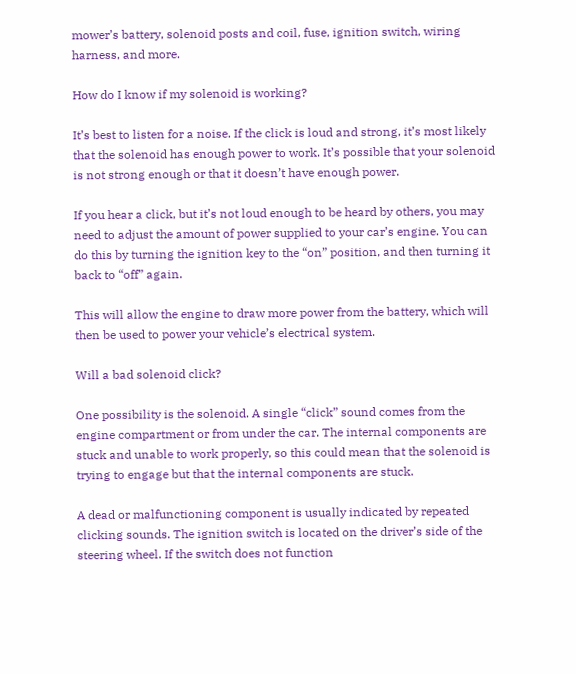mower’s battery, solenoid posts and coil, fuse, ignition switch, wiring harness, and more.

How do I know if my solenoid is working?

It’s best to listen for a noise. If the click is loud and strong, it’s most likely that the solenoid has enough power to work. It’s possible that your solenoid is not strong enough or that it doesn’t have enough power.

If you hear a click, but it’s not loud enough to be heard by others, you may need to adjust the amount of power supplied to your car’s engine. You can do this by turning the ignition key to the “on” position, and then turning it back to “off” again.

This will allow the engine to draw more power from the battery, which will then be used to power your vehicle’s electrical system.

Will a bad solenoid click?

One possibility is the solenoid. A single “click” sound comes from the engine compartment or from under the car. The internal components are stuck and unable to work properly, so this could mean that the solenoid is trying to engage but that the internal components are stuck.

A dead or malfunctioning component is usually indicated by repeated clicking sounds. The ignition switch is located on the driver’s side of the steering wheel. If the switch does not function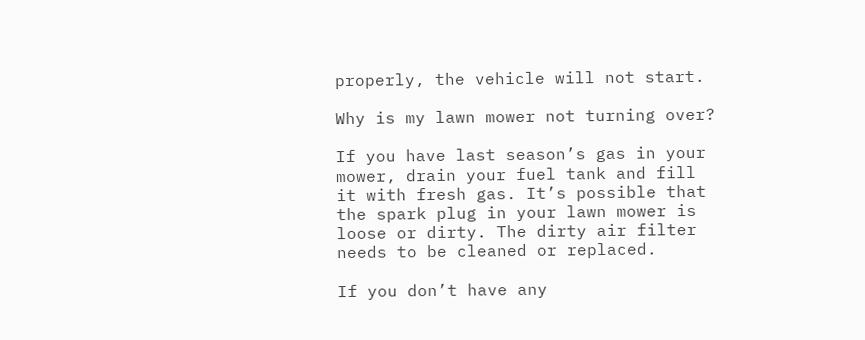properly, the vehicle will not start.

Why is my lawn mower not turning over?

If you have last season’s gas in your mower, drain your fuel tank and fill it with fresh gas. It’s possible that the spark plug in your lawn mower is loose or dirty. The dirty air filter needs to be cleaned or replaced.

If you don’t have any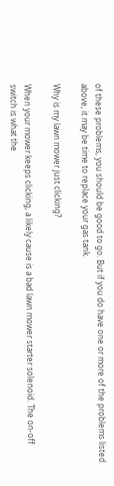of these problems, you should be good to go. But if you do have one or more of the problems listed above, it may be time to replace your gas tank.

Why is my lawn mower just clicking?

When your mower keeps clicking, a likely cause is a bad lawn mower starter solenoid. The on-off switch is what the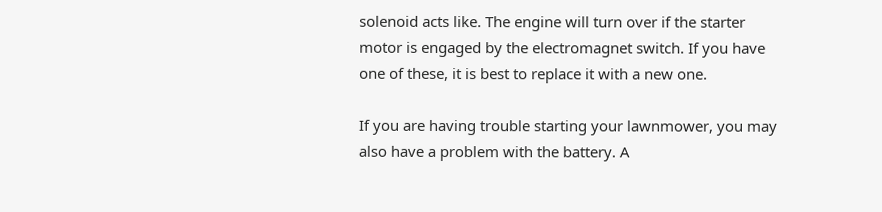solenoid acts like. The engine will turn over if the starter motor is engaged by the electromagnet switch. If you have one of these, it is best to replace it with a new one.

If you are having trouble starting your lawnmower, you may also have a problem with the battery. A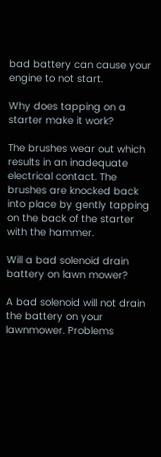bad battery can cause your engine to not start.

Why does tapping on a starter make it work?

The brushes wear out which results in an inadequate electrical contact. The brushes are knocked back into place by gently tapping on the back of the starter with the hammer.

Will a bad solenoid drain battery on lawn mower?

A bad solenoid will not drain the battery on your lawnmower. Problems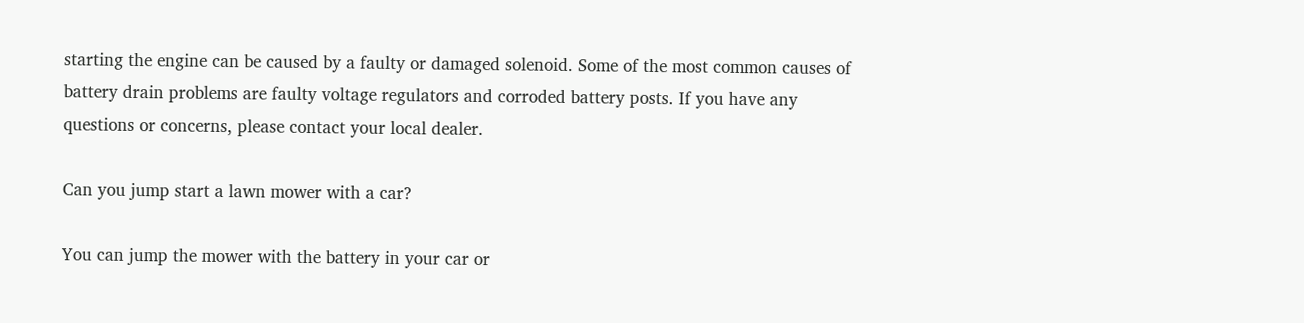starting the engine can be caused by a faulty or damaged solenoid. Some of the most common causes of battery drain problems are faulty voltage regulators and corroded battery posts. If you have any questions or concerns, please contact your local dealer.

Can you jump start a lawn mower with a car?

You can jump the mower with the battery in your car or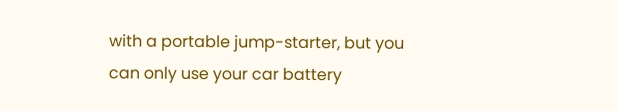with a portable jump-starter, but you can only use your car battery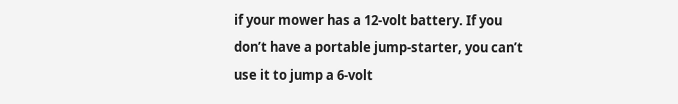if your mower has a 12-volt battery. If you don’t have a portable jump-starter, you can’t use it to jump a 6-volt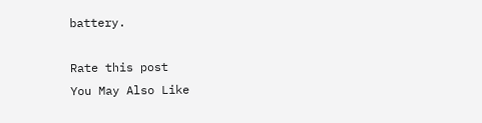battery.

Rate this post
You May Also Like